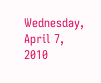Wednesday, April 7, 2010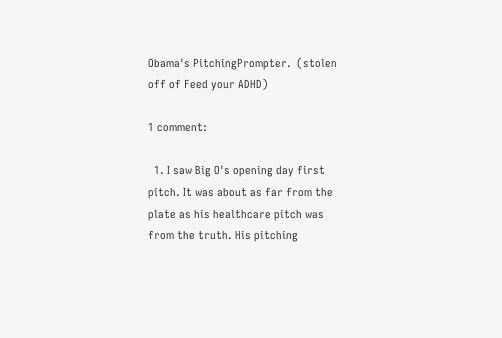Obama's PitchingPrompter.  (stolen off of Feed your ADHD)

1 comment:

  1. I saw Big O's opening day first pitch. It was about as far from the plate as his healthcare pitch was from the truth. His pitching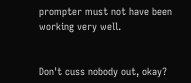prompter must not have been working very well.


Don't cuss nobody out, okay?